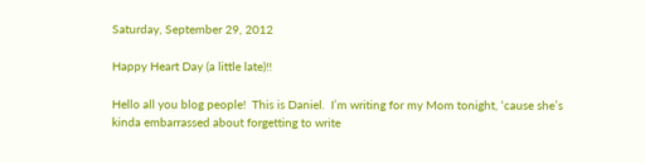Saturday, September 29, 2012

Happy Heart Day (a little late)!!

Hello all you blog people!  This is Daniel.  I’m writing for my Mom tonight, ‘cause she’s kinda embarrassed about forgetting to write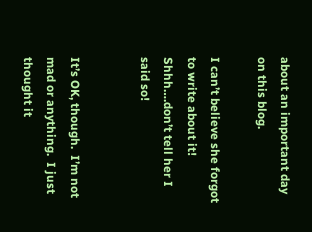about an important day on this blog.

I can’t believe she forgot to write about it!  Shhh….don’t tell her I said so!


It’s OK, though.  I’m not mad or anything.  I just thought it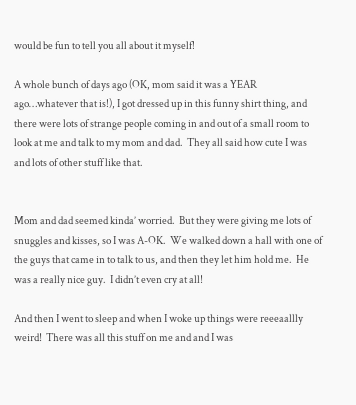would be fun to tell you all about it myself!

A whole bunch of days ago (OK, mom said it was a YEAR ago…whatever that is!), I got dressed up in this funny shirt thing, and there were lots of strange people coming in and out of a small room to look at me and talk to my mom and dad.  They all said how cute I was and lots of other stuff like that.


Mom and dad seemed kinda’ worried.  But they were giving me lots of snuggles and kisses, so I was A-OK.  We walked down a hall with one of the guys that came in to talk to us, and then they let him hold me.  He was a really nice guy.  I didn’t even cry at all!

And then I went to sleep and when I woke up things were reeeaallly weird!  There was all this stuff on me and and I was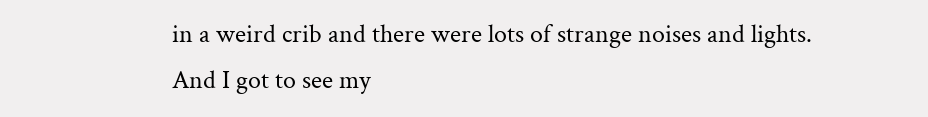in a weird crib and there were lots of strange noises and lights.  And I got to see my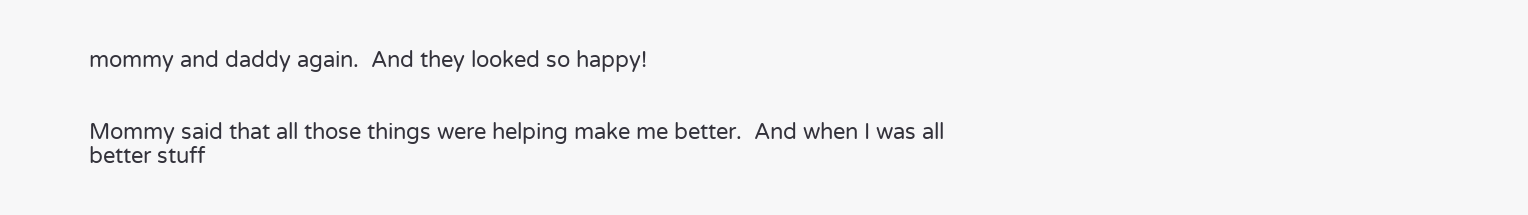mommy and daddy again.  And they looked so happy!


Mommy said that all those things were helping make me better.  And when I was all better stuff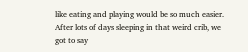like eating and playing would be so much easier.  After lots of days sleeping in that weird crib, we got to say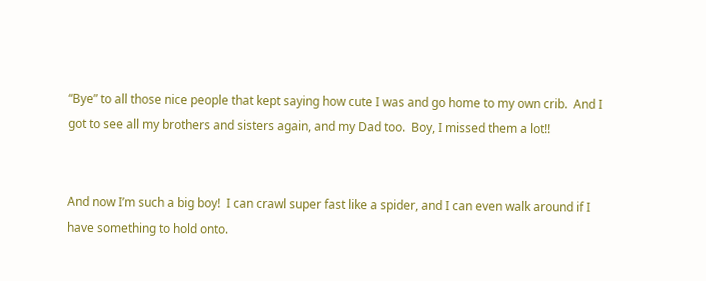“Bye” to all those nice people that kept saying how cute I was and go home to my own crib.  And I got to see all my brothers and sisters again, and my Dad too.  Boy, I missed them a lot!!


And now I’m such a big boy!  I can crawl super fast like a spider, and I can even walk around if I have something to hold onto.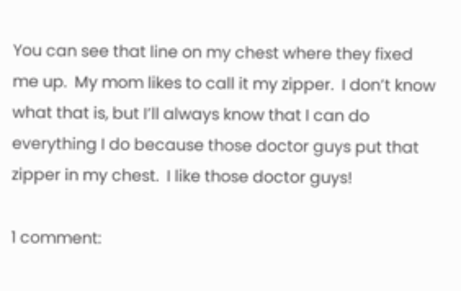You can see that line on my chest where they fixed me up.  My mom likes to call it my zipper.  I don’t know what that is, but I’ll always know that I can do everything I do because those doctor guys put that zipper in my chest.  I like those doctor guys!

1 comment: